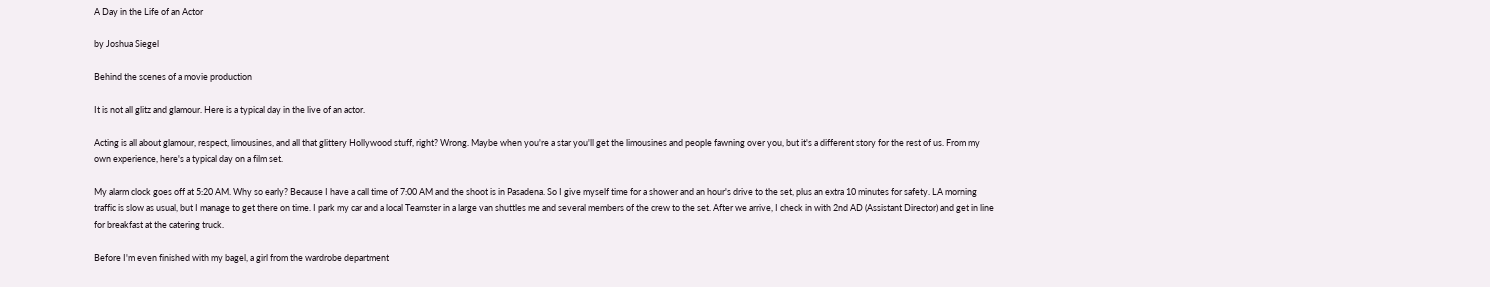A Day in the Life of an Actor

by Joshua Siegel

Behind the scenes of a movie production

It is not all glitz and glamour. Here is a typical day in the live of an actor.

Acting is all about glamour, respect, limousines, and all that glittery Hollywood stuff, right? Wrong. Maybe when you're a star you'll get the limousines and people fawning over you, but it's a different story for the rest of us. From my own experience, here's a typical day on a film set.

My alarm clock goes off at 5:20 AM. Why so early? Because I have a call time of 7:00 AM and the shoot is in Pasadena. So I give myself time for a shower and an hour's drive to the set, plus an extra 10 minutes for safety. LA morning traffic is slow as usual, but I manage to get there on time. I park my car and a local Teamster in a large van shuttles me and several members of the crew to the set. After we arrive, I check in with 2nd AD (Assistant Director) and get in line for breakfast at the catering truck.

Before I'm even finished with my bagel, a girl from the wardrobe department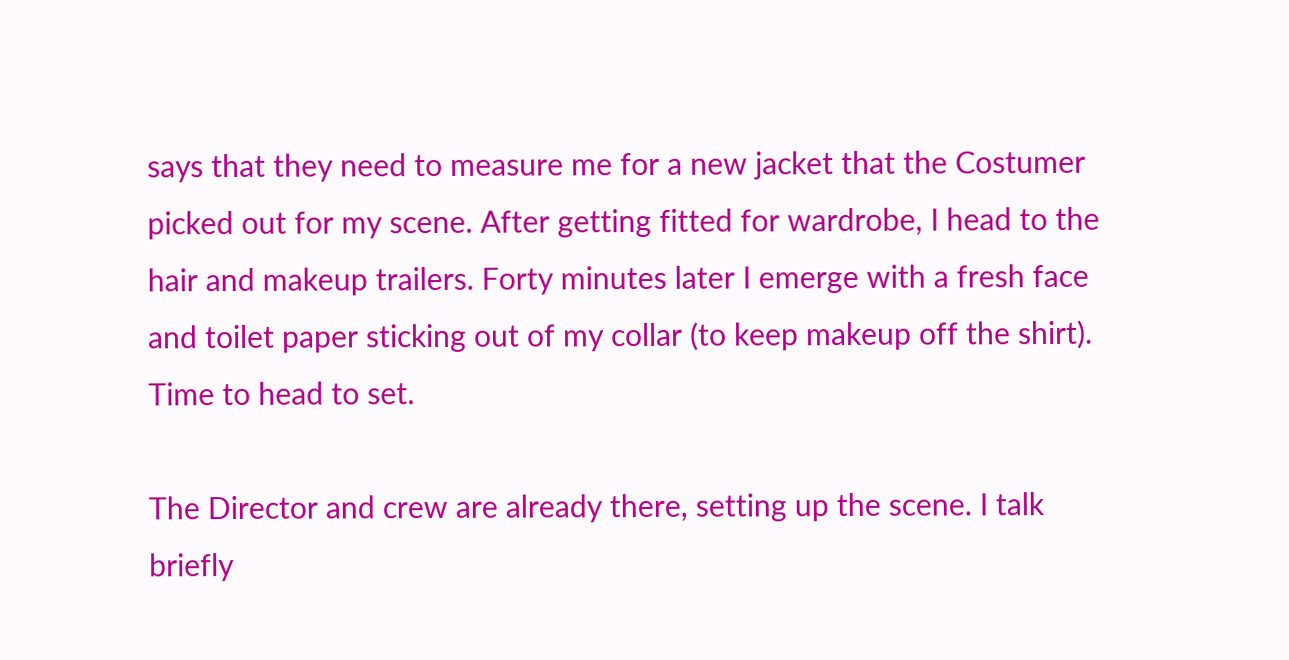says that they need to measure me for a new jacket that the Costumer picked out for my scene. After getting fitted for wardrobe, I head to the hair and makeup trailers. Forty minutes later I emerge with a fresh face and toilet paper sticking out of my collar (to keep makeup off the shirt). Time to head to set.

The Director and crew are already there, setting up the scene. I talk briefly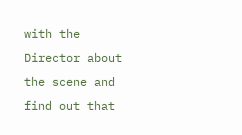with the Director about the scene and find out that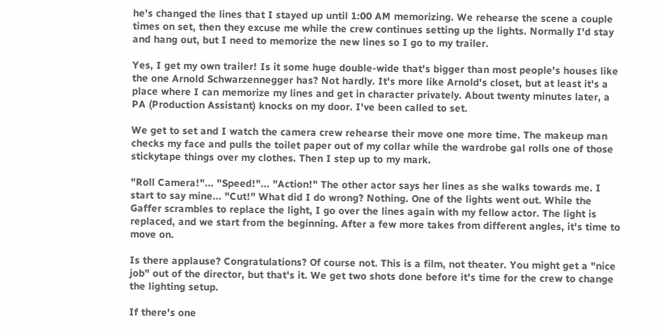he's changed the lines that I stayed up until 1:00 AM memorizing. We rehearse the scene a couple times on set, then they excuse me while the crew continues setting up the lights. Normally I'd stay and hang out, but I need to memorize the new lines so I go to my trailer.

Yes, I get my own trailer! Is it some huge double-wide that's bigger than most people's houses like the one Arnold Schwarzennegger has? Not hardly. It's more like Arnold's closet, but at least it's a place where I can memorize my lines and get in character privately. About twenty minutes later, a PA (Production Assistant) knocks on my door. I've been called to set.

We get to set and I watch the camera crew rehearse their move one more time. The makeup man checks my face and pulls the toilet paper out of my collar while the wardrobe gal rolls one of those stickytape things over my clothes. Then I step up to my mark.

"Roll Camera!"... "Speed!"... "Action!" The other actor says her lines as she walks towards me. I start to say mine... "Cut!" What did I do wrong? Nothing. One of the lights went out. While the Gaffer scrambles to replace the light, I go over the lines again with my fellow actor. The light is replaced, and we start from the beginning. After a few more takes from different angles, it's time to move on.

Is there applause? Congratulations? Of course not. This is a film, not theater. You might get a "nice job" out of the director, but that's it. We get two shots done before it's time for the crew to change the lighting setup.

If there's one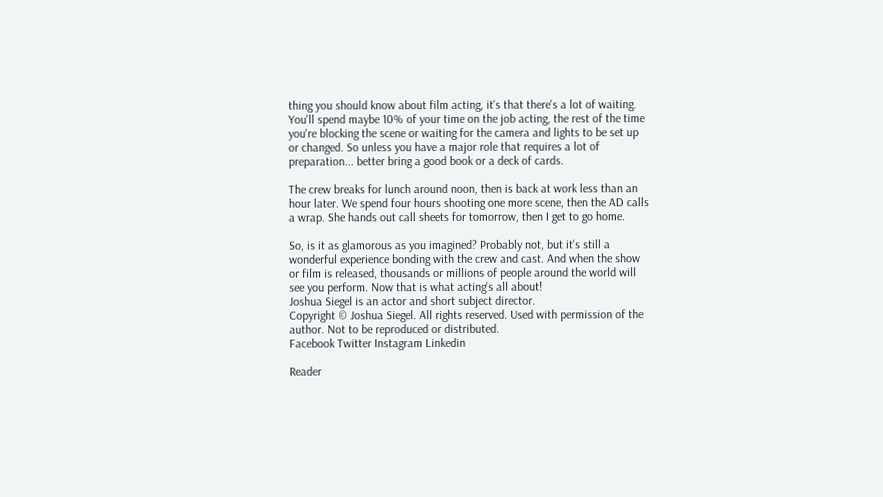thing you should know about film acting, it's that there's a lot of waiting. You'll spend maybe 10% of your time on the job acting, the rest of the time you're blocking the scene or waiting for the camera and lights to be set up or changed. So unless you have a major role that requires a lot of preparation... better bring a good book or a deck of cards.

The crew breaks for lunch around noon, then is back at work less than an hour later. We spend four hours shooting one more scene, then the AD calls a wrap. She hands out call sheets for tomorrow, then I get to go home.

So, is it as glamorous as you imagined? Probably not, but it's still a wonderful experience bonding with the crew and cast. And when the show or film is released, thousands or millions of people around the world will see you perform. Now that is what acting's all about!
Joshua Siegel is an actor and short subject director.
Copyright © Joshua Siegel. All rights reserved. Used with permission of the author. Not to be reproduced or distributed.
Facebook Twitter Instagram Linkedin

Reader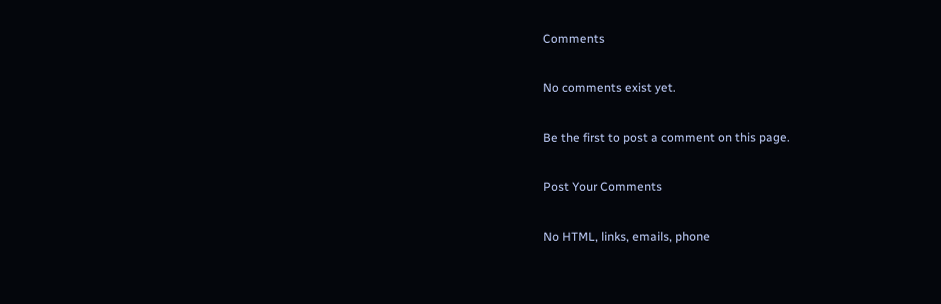Comments

No comments exist yet.

Be the first to post a comment on this page.

Post Your Comments

No HTML, links, emails, phone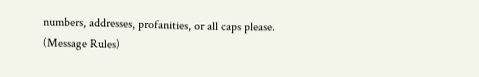numbers, addresses, profanities, or all caps please. (Message Rules)